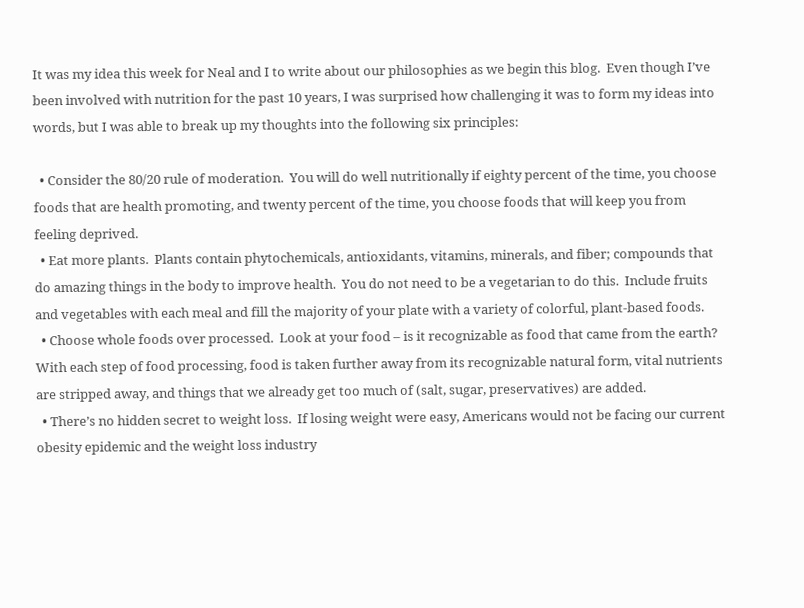It was my idea this week for Neal and I to write about our philosophies as we begin this blog.  Even though I’ve been involved with nutrition for the past 10 years, I was surprised how challenging it was to form my ideas into words, but I was able to break up my thoughts into the following six principles:

  • Consider the 80/20 rule of moderation.  You will do well nutritionally if eighty percent of the time, you choose foods that are health promoting, and twenty percent of the time, you choose foods that will keep you from feeling deprived.
  • Eat more plants.  Plants contain phytochemicals, antioxidants, vitamins, minerals, and fiber; compounds that do amazing things in the body to improve health.  You do not need to be a vegetarian to do this.  Include fruits and vegetables with each meal and fill the majority of your plate with a variety of colorful, plant-based foods.
  • Choose whole foods over processed.  Look at your food – is it recognizable as food that came from the earth? With each step of food processing, food is taken further away from its recognizable natural form, vital nutrients are stripped away, and things that we already get too much of (salt, sugar, preservatives) are added.
  • There’s no hidden secret to weight loss.  If losing weight were easy, Americans would not be facing our current obesity epidemic and the weight loss industry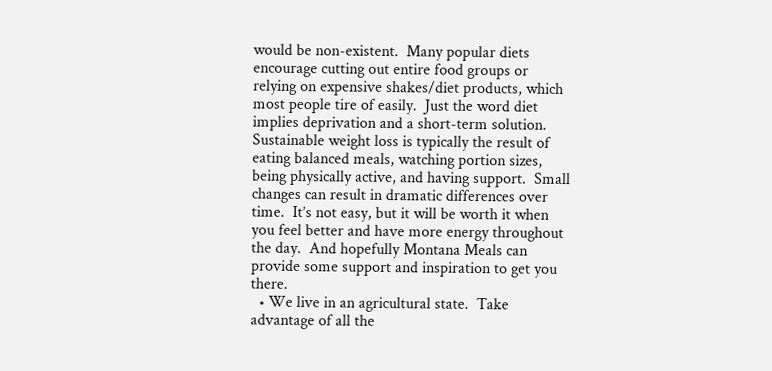would be non-existent.  Many popular diets encourage cutting out entire food groups or relying on expensive shakes/diet products, which most people tire of easily.  Just the word diet implies deprivation and a short-term solution.  Sustainable weight loss is typically the result of eating balanced meals, watching portion sizes, being physically active, and having support.  Small changes can result in dramatic differences over time.  It’s not easy, but it will be worth it when you feel better and have more energy throughout the day.  And hopefully Montana Meals can provide some support and inspiration to get you there.
  • We live in an agricultural state.  Take advantage of all the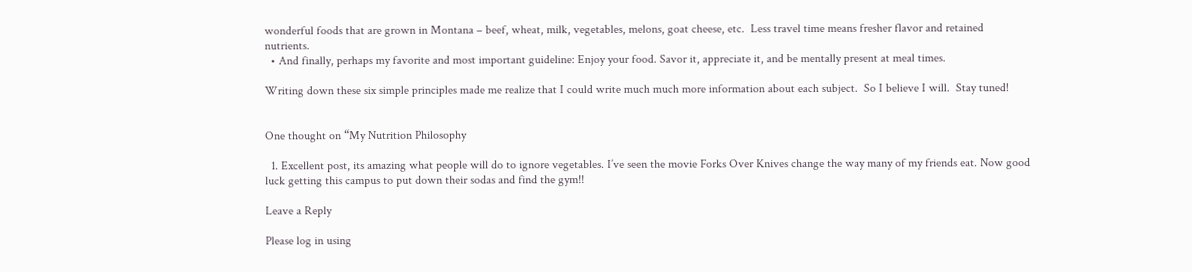wonderful foods that are grown in Montana – beef, wheat, milk, vegetables, melons, goat cheese, etc.  Less travel time means fresher flavor and retained nutrients.
  • And finally, perhaps my favorite and most important guideline: Enjoy your food. Savor it, appreciate it, and be mentally present at meal times.

Writing down these six simple principles made me realize that I could write much much more information about each subject.  So I believe I will.  Stay tuned!


One thought on “My Nutrition Philosophy

  1. Excellent post, its amazing what people will do to ignore vegetables. I’ve seen the movie Forks Over Knives change the way many of my friends eat. Now good luck getting this campus to put down their sodas and find the gym!!

Leave a Reply

Please log in using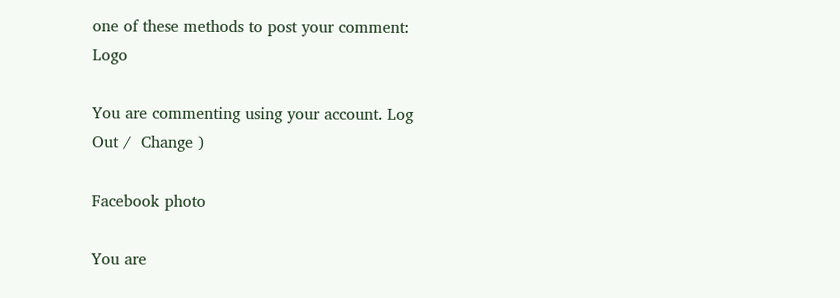one of these methods to post your comment: Logo

You are commenting using your account. Log Out /  Change )

Facebook photo

You are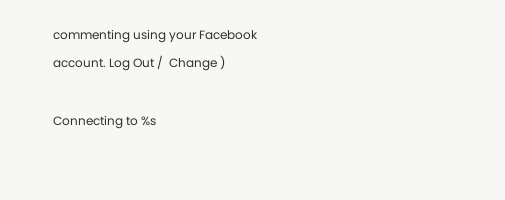commenting using your Facebook account. Log Out /  Change )

Connecting to %s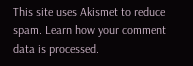This site uses Akismet to reduce spam. Learn how your comment data is processed.